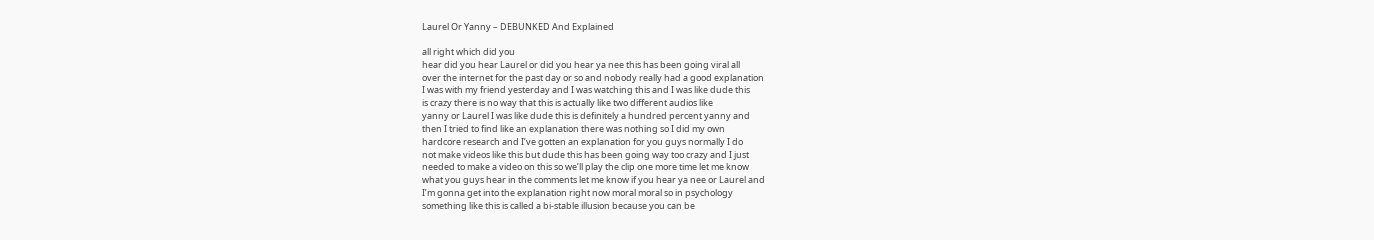Laurel Or Yanny – DEBUNKED And Explained

all right which did you
hear did you hear Laurel or did you hear ya nee this has been going viral all
over the internet for the past day or so and nobody really had a good explanation
I was with my friend yesterday and I was watching this and I was like dude this
is crazy there is no way that this is actually like two different audios like
yanny or Laurel I was like dude this is definitely a hundred percent yanny and
then I tried to find like an explanation there was nothing so I did my own
hardcore research and I’ve gotten an explanation for you guys normally I do
not make videos like this but dude this has been going way too crazy and I just
needed to make a video on this so we’ll play the clip one more time let me know
what you guys hear in the comments let me know if you hear ya nee or Laurel and
I’m gonna get into the explanation right now moral moral so in psychology
something like this is called a bi-stable illusion because you can be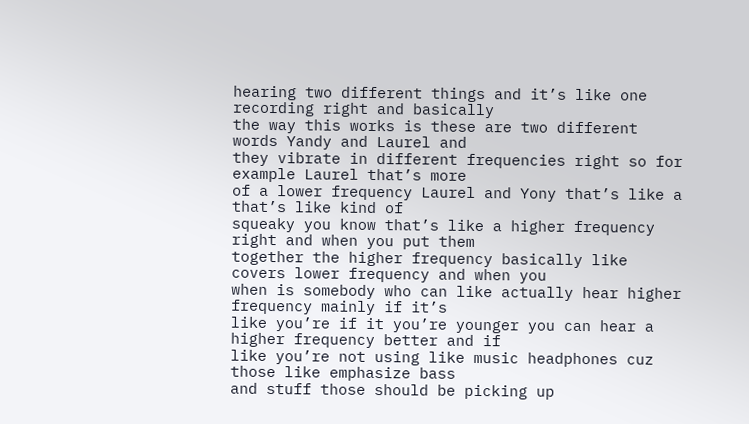hearing two different things and it’s like one recording right and basically
the way this works is these are two different words Yandy and Laurel and
they vibrate in different frequencies right so for example Laurel that’s more
of a lower frequency Laurel and Yony that’s like a that’s like kind of
squeaky you know that’s like a higher frequency right and when you put them
together the higher frequency basically like covers lower frequency and when you
when is somebody who can like actually hear higher frequency mainly if it’s
like you’re if it you’re younger you can hear a higher frequency better and if
like you’re not using like music headphones cuz those like emphasize bass
and stuff those should be picking up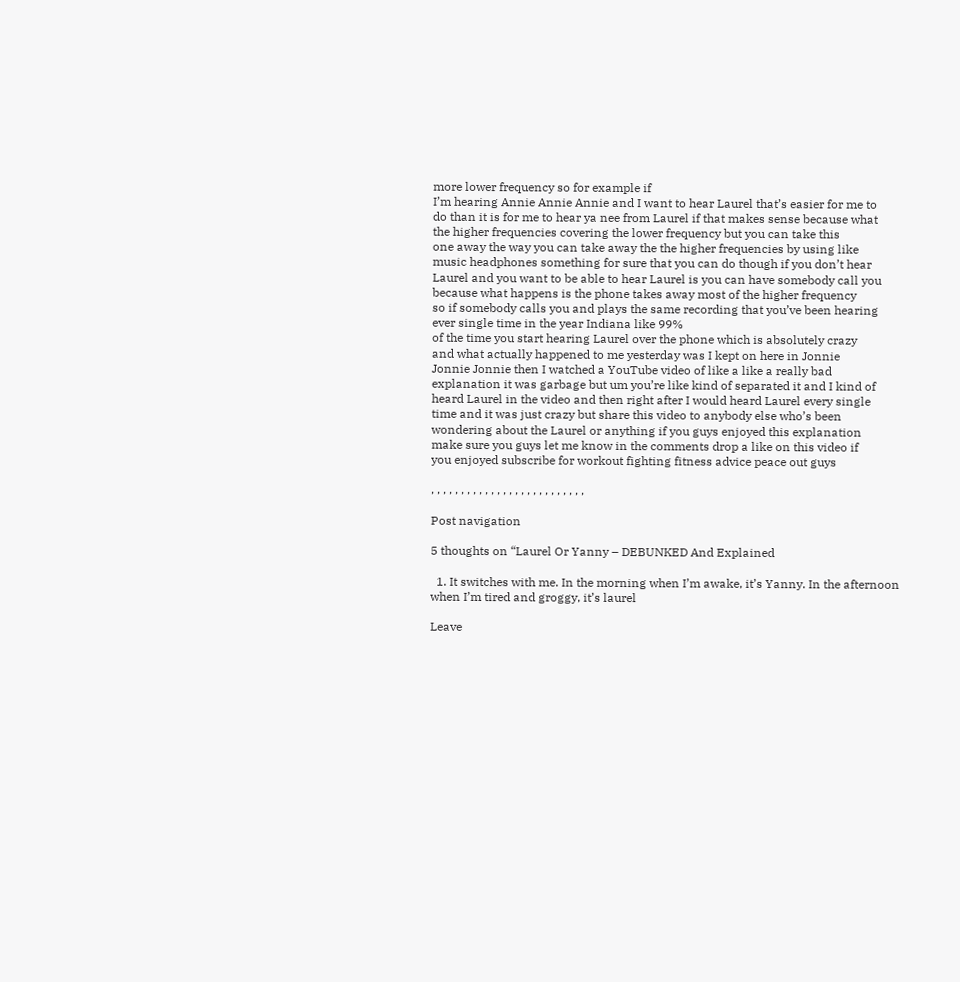more lower frequency so for example if
I’m hearing Annie Annie Annie and I want to hear Laurel that’s easier for me to
do than it is for me to hear ya nee from Laurel if that makes sense because what
the higher frequencies covering the lower frequency but you can take this
one away the way you can take away the the higher frequencies by using like
music headphones something for sure that you can do though if you don’t hear
Laurel and you want to be able to hear Laurel is you can have somebody call you
because what happens is the phone takes away most of the higher frequency
so if somebody calls you and plays the same recording that you’ve been hearing
ever single time in the year Indiana like 99%
of the time you start hearing Laurel over the phone which is absolutely crazy
and what actually happened to me yesterday was I kept on here in Jonnie
Jonnie Jonnie then I watched a YouTube video of like a like a really bad
explanation it was garbage but um you’re like kind of separated it and I kind of
heard Laurel in the video and then right after I would heard Laurel every single
time and it was just crazy but share this video to anybody else who’s been
wondering about the Laurel or anything if you guys enjoyed this explanation
make sure you guys let me know in the comments drop a like on this video if
you enjoyed subscribe for workout fighting fitness advice peace out guys

, , , , , , , , , , , , , , , , , , , , , , , , , ,

Post navigation

5 thoughts on “Laurel Or Yanny – DEBUNKED And Explained

  1. It switches with me. In the morning when I’m awake, it’s Yanny. In the afternoon when I’m tired and groggy, it’s laurel

Leave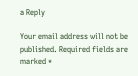a Reply

Your email address will not be published. Required fields are marked *